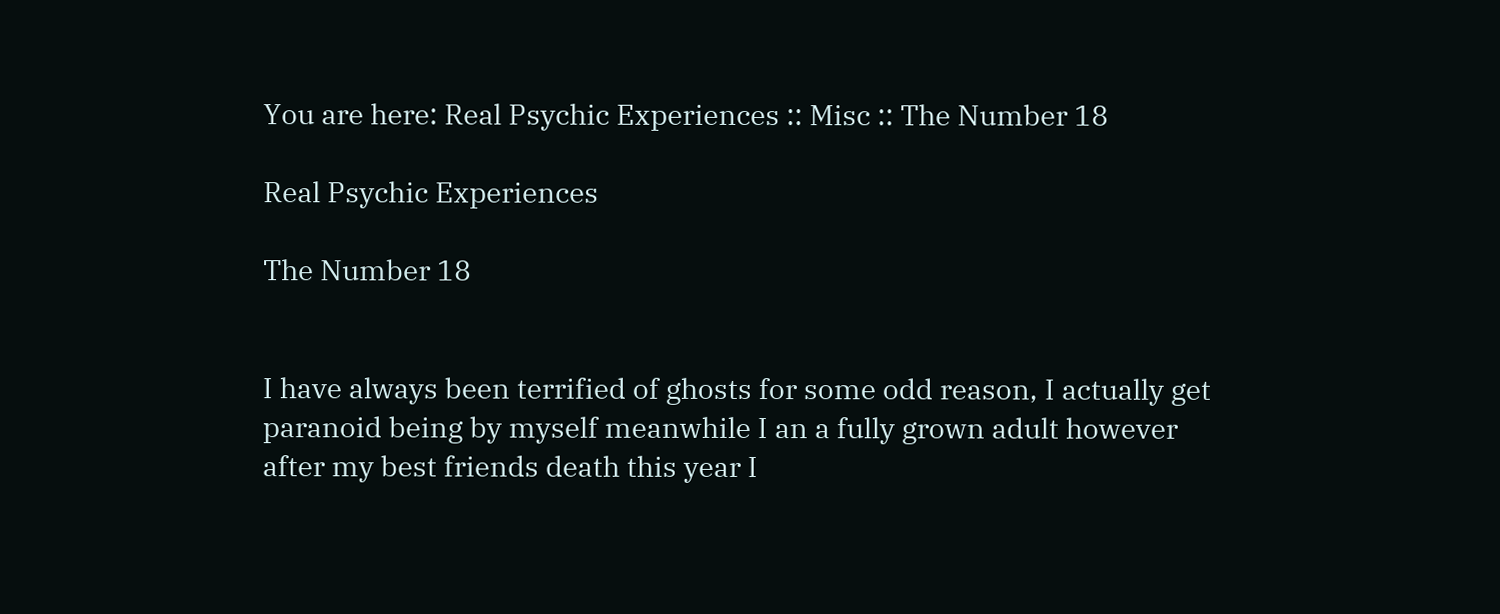You are here: Real Psychic Experiences :: Misc :: The Number 18

Real Psychic Experiences

The Number 18


I have always been terrified of ghosts for some odd reason, I actually get paranoid being by myself meanwhile I an a fully grown adult however after my best friends death this year I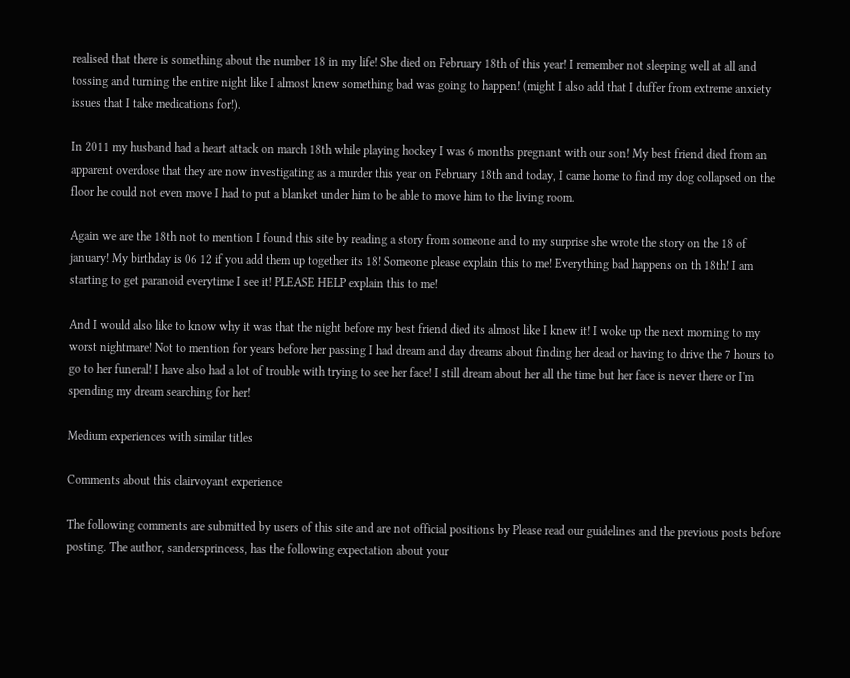realised that there is something about the number 18 in my life! She died on February 18th of this year! I remember not sleeping well at all and tossing and turning the entire night like I almost knew something bad was going to happen! (might I also add that I duffer from extreme anxiety issues that I take medications for!).

In 2011 my husband had a heart attack on march 18th while playing hockey I was 6 months pregnant with our son! My best friend died from an apparent overdose that they are now investigating as a murder this year on February 18th and today, I came home to find my dog collapsed on the floor he could not even move I had to put a blanket under him to be able to move him to the living room.

Again we are the 18th not to mention I found this site by reading a story from someone and to my surprise she wrote the story on the 18 of january! My birthday is 06 12 if you add them up together its 18! Someone please explain this to me! Everything bad happens on th 18th! I am starting to get paranoid everytime I see it! PLEASE HELP explain this to me!

And I would also like to know why it was that the night before my best friend died its almost like I knew it! I woke up the next morning to my worst nightmare! Not to mention for years before her passing I had dream and day dreams about finding her dead or having to drive the 7 hours to go to her funeral! I have also had a lot of trouble with trying to see her face! I still dream about her all the time but her face is never there or I'm spending my dream searching for her!

Medium experiences with similar titles

Comments about this clairvoyant experience

The following comments are submitted by users of this site and are not official positions by Please read our guidelines and the previous posts before posting. The author, sandersprincess, has the following expectation about your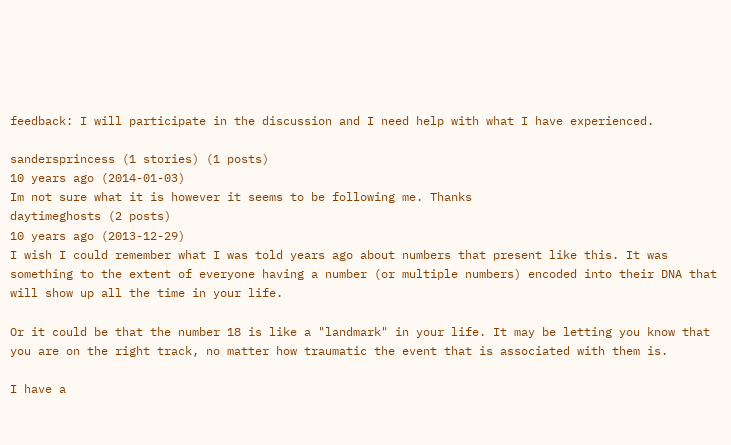feedback: I will participate in the discussion and I need help with what I have experienced.

sandersprincess (1 stories) (1 posts)
10 years ago (2014-01-03)
Im not sure what it is however it seems to be following me. Thanks
daytimeghosts (2 posts)
10 years ago (2013-12-29)
I wish I could remember what I was told years ago about numbers that present like this. It was something to the extent of everyone having a number (or multiple numbers) encoded into their DNA that will show up all the time in your life.

Or it could be that the number 18 is like a "landmark" in your life. It may be letting you know that you are on the right track, no matter how traumatic the event that is associated with them is.

I have a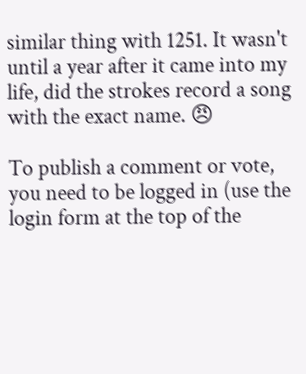similar thing with 1251. It wasn't until a year after it came into my life, did the strokes record a song with the exact name. 😠

To publish a comment or vote, you need to be logged in (use the login form at the top of the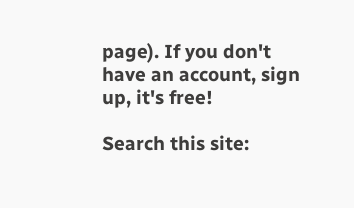page). If you don't have an account, sign up, it's free!

Search this site: